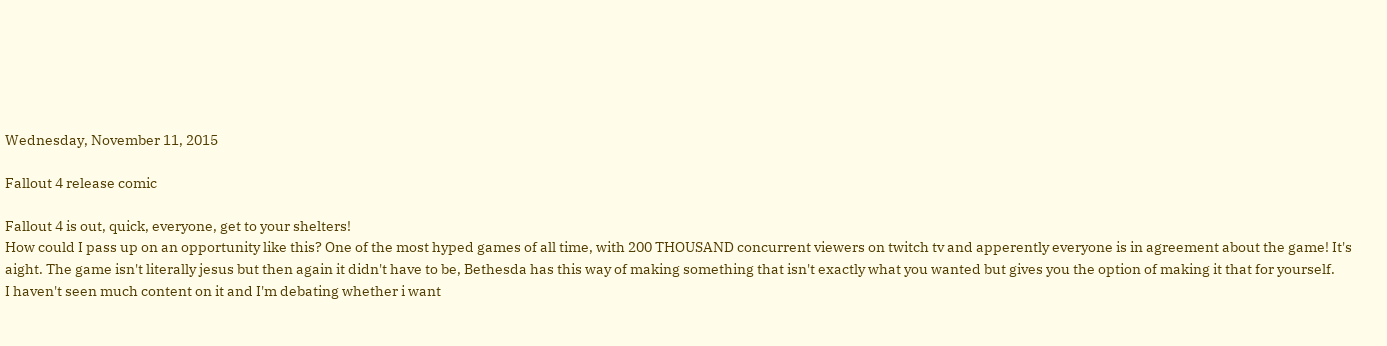Wednesday, November 11, 2015

Fallout 4 release comic

Fallout 4 is out, quick, everyone, get to your shelters!
How could I pass up on an opportunity like this? One of the most hyped games of all time, with 200 THOUSAND concurrent viewers on twitch tv and apperently everyone is in agreement about the game! It's aight. The game isn't literally jesus but then again it didn't have to be, Bethesda has this way of making something that isn't exactly what you wanted but gives you the option of making it that for yourself.
I haven't seen much content on it and I'm debating whether i want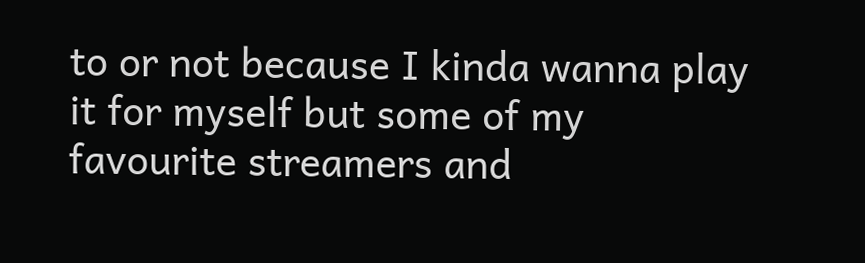to or not because I kinda wanna play it for myself but some of my favourite streamers and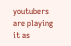youtubers are playing it as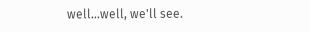well...well, we'll see.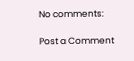No comments:

Post a Comment